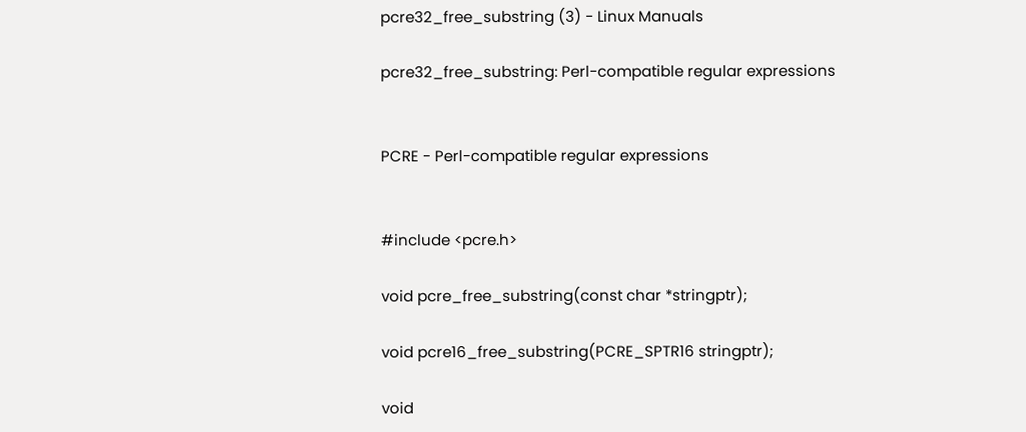pcre32_free_substring (3) - Linux Manuals

pcre32_free_substring: Perl-compatible regular expressions


PCRE - Perl-compatible regular expressions


#include <pcre.h>

void pcre_free_substring(const char *stringptr);

void pcre16_free_substring(PCRE_SPTR16 stringptr);

void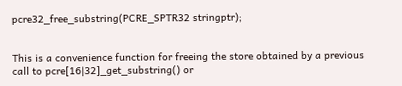pcre32_free_substring(PCRE_SPTR32 stringptr);


This is a convenience function for freeing the store obtained by a previous call to pcre[16|32]_get_substring() or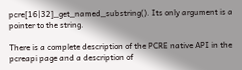pcre[16|32]_get_named_substring(). Its only argument is a pointer to the string.

There is a complete description of the PCRE native API in the pcreapi page and a description of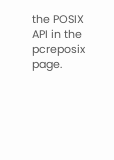the POSIX API in the pcreposix page.